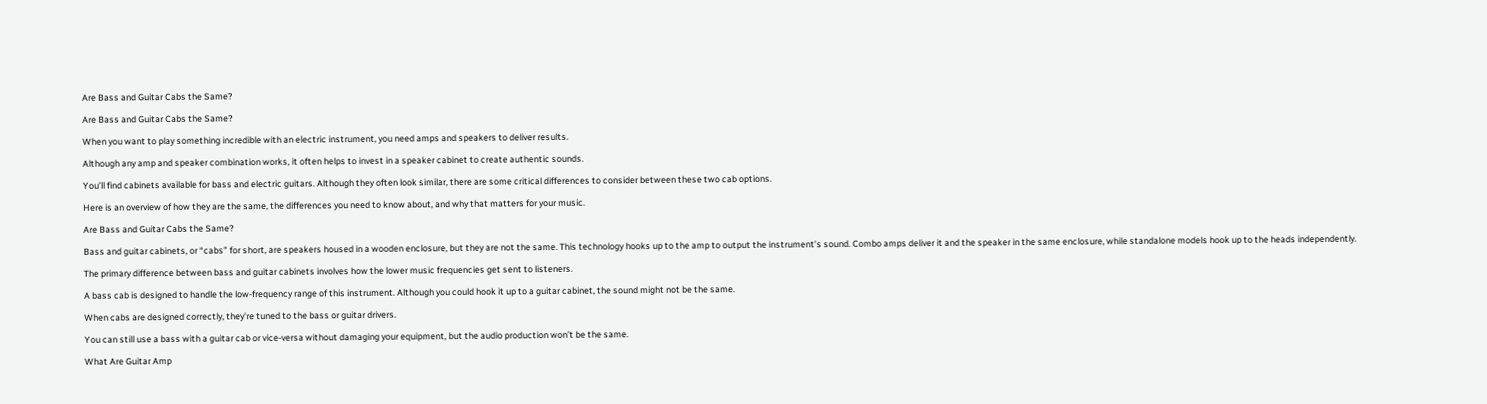Are Bass and Guitar Cabs the Same?

Are Bass and Guitar Cabs the Same?

When you want to play something incredible with an electric instrument, you need amps and speakers to deliver results.

Although any amp and speaker combination works, it often helps to invest in a speaker cabinet to create authentic sounds.

You’ll find cabinets available for bass and electric guitars. Although they often look similar, there are some critical differences to consider between these two cab options.

Here is an overview of how they are the same, the differences you need to know about, and why that matters for your music.

Are Bass and Guitar Cabs the Same?

Bass and guitar cabinets, or “cabs” for short, are speakers housed in a wooden enclosure, but they are not the same. This technology hooks up to the amp to output the instrument’s sound. Combo amps deliver it and the speaker in the same enclosure, while standalone models hook up to the heads independently.

The primary difference between bass and guitar cabinets involves how the lower music frequencies get sent to listeners.

A bass cab is designed to handle the low-frequency range of this instrument. Although you could hook it up to a guitar cabinet, the sound might not be the same.

When cabs are designed correctly, they’re tuned to the bass or guitar drivers.

You can still use a bass with a guitar cab or vice-versa without damaging your equipment, but the audio production won’t be the same.

What Are Guitar Amp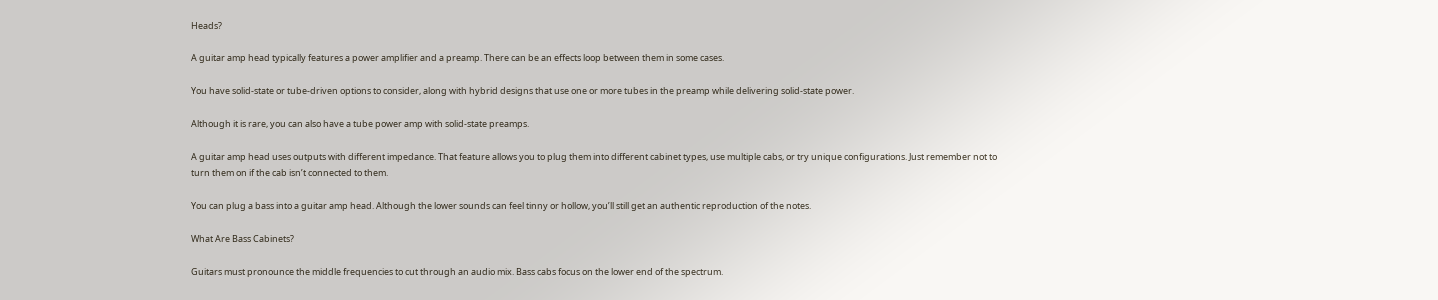Heads?

A guitar amp head typically features a power amplifier and a preamp. There can be an effects loop between them in some cases.

You have solid-state or tube-driven options to consider, along with hybrid designs that use one or more tubes in the preamp while delivering solid-state power.

Although it is rare, you can also have a tube power amp with solid-state preamps.

A guitar amp head uses outputs with different impedance. That feature allows you to plug them into different cabinet types, use multiple cabs, or try unique configurations. Just remember not to turn them on if the cab isn’t connected to them.

You can plug a bass into a guitar amp head. Although the lower sounds can feel tinny or hollow, you’ll still get an authentic reproduction of the notes.

What Are Bass Cabinets?

Guitars must pronounce the middle frequencies to cut through an audio mix. Bass cabs focus on the lower end of the spectrum.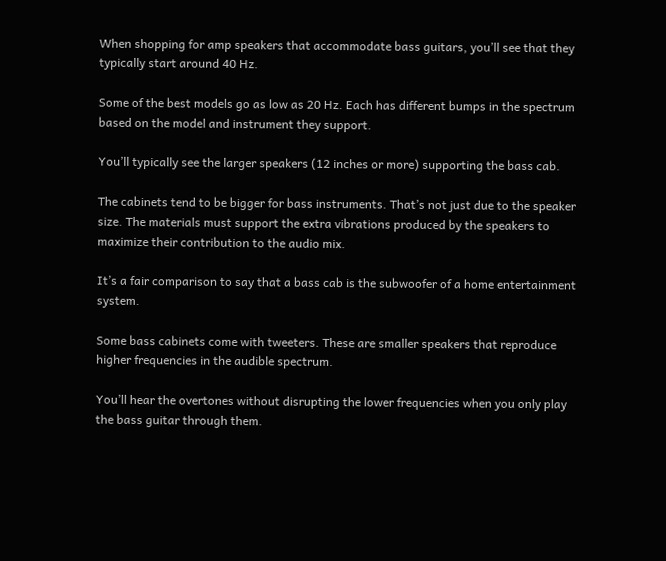When shopping for amp speakers that accommodate bass guitars, you’ll see that they typically start around 40 Hz.

Some of the best models go as low as 20 Hz. Each has different bumps in the spectrum based on the model and instrument they support.

You’ll typically see the larger speakers (12 inches or more) supporting the bass cab.

The cabinets tend to be bigger for bass instruments. That’s not just due to the speaker size. The materials must support the extra vibrations produced by the speakers to maximize their contribution to the audio mix.

It’s a fair comparison to say that a bass cab is the subwoofer of a home entertainment system.

Some bass cabinets come with tweeters. These are smaller speakers that reproduce higher frequencies in the audible spectrum.

You’ll hear the overtones without disrupting the lower frequencies when you only play the bass guitar through them.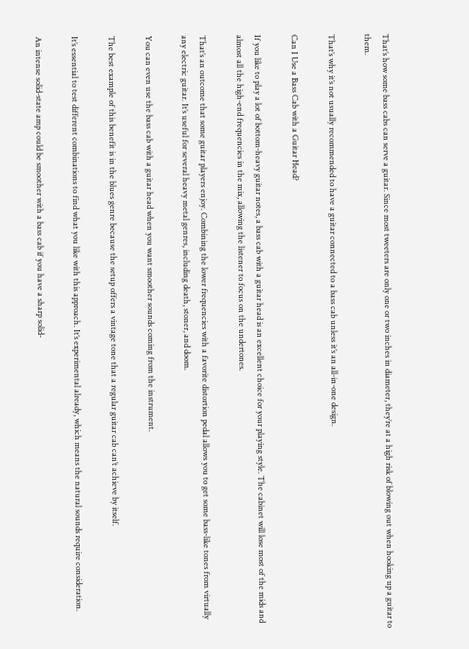That’s how some bass cabs can serve a guitar. Since most tweeters are only one or two inches in diameter, they’re at a high risk of blowing out when hooking up a guitar to them.

That’s why it’s not usually recommended to have a guitar connected to a bass cab unless it’s an all-in-one design.

Can I Use a Bass Cab with a Guitar Head?

If you like to play a lot of bottom-heavy guitar notes, a bass cab with a guitar head is an excellent choice for your playing style. The cabinet will lose most of the mids and almost all the high-end frequencies in the mix, allowing the listener to focus on the undertones.

That’s an outcome that some guitar players enjoy. Combining the lower frequencies with a favorite distortion pedal allows you to get some bass-like tones from virtually any electric guitar. It’s useful for several heavy metal genres, including death, stoner, and doom.

You can even use the bass cab with a guitar head when you want smoother sounds coming from the instrument.

The best example of this benefit is in the blues genre because the setup offers a vintage tone that a regular guitar cab can’t achieve by itself.

It’s essential to test different combinations to find what you like with this approach. It’s experimental already, which means the natural sounds require consideration.

An intense solid-state amp could be smoother with a bass cab if you have a sharp solid-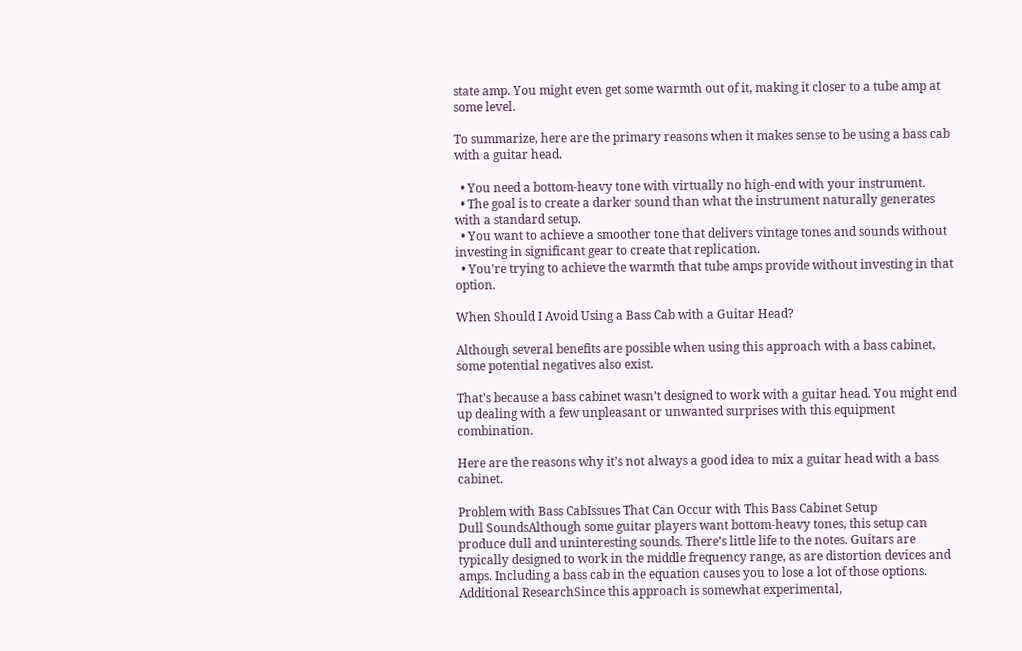state amp. You might even get some warmth out of it, making it closer to a tube amp at some level.

To summarize, here are the primary reasons when it makes sense to be using a bass cab with a guitar head.

  • You need a bottom-heavy tone with virtually no high-end with your instrument.
  • The goal is to create a darker sound than what the instrument naturally generates with a standard setup.
  • You want to achieve a smoother tone that delivers vintage tones and sounds without investing in significant gear to create that replication.
  • You’re trying to achieve the warmth that tube amps provide without investing in that option.

When Should I Avoid Using a Bass Cab with a Guitar Head?

Although several benefits are possible when using this approach with a bass cabinet, some potential negatives also exist.

That’s because a bass cabinet wasn’t designed to work with a guitar head. You might end up dealing with a few unpleasant or unwanted surprises with this equipment combination.

Here are the reasons why it’s not always a good idea to mix a guitar head with a bass cabinet.

Problem with Bass CabIssues That Can Occur with This Bass Cabinet Setup
Dull SoundsAlthough some guitar players want bottom-heavy tones, this setup can produce dull and uninteresting sounds. There’s little life to the notes. Guitars are typically designed to work in the middle frequency range, as are distortion devices and amps. Including a bass cab in the equation causes you to lose a lot of those options.
Additional ResearchSince this approach is somewhat experimental,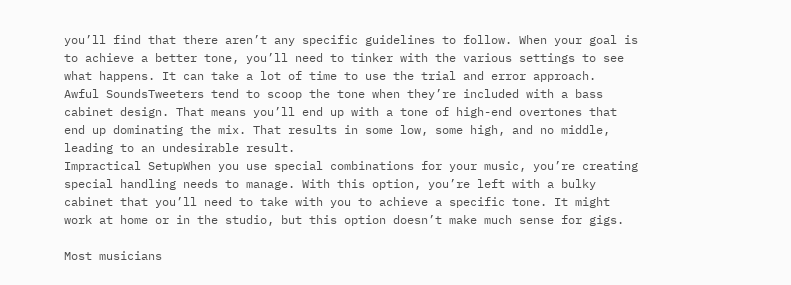you’ll find that there aren’t any specific guidelines to follow. When your goal is to achieve a better tone, you’ll need to tinker with the various settings to see what happens. It can take a lot of time to use the trial and error approach.
Awful SoundsTweeters tend to scoop the tone when they’re included with a bass cabinet design. That means you’ll end up with a tone of high-end overtones that end up dominating the mix. That results in some low, some high, and no middle, leading to an undesirable result.
Impractical SetupWhen you use special combinations for your music, you’re creating special handling needs to manage. With this option, you’re left with a bulky cabinet that you’ll need to take with you to achieve a specific tone. It might work at home or in the studio, but this option doesn’t make much sense for gigs.

Most musicians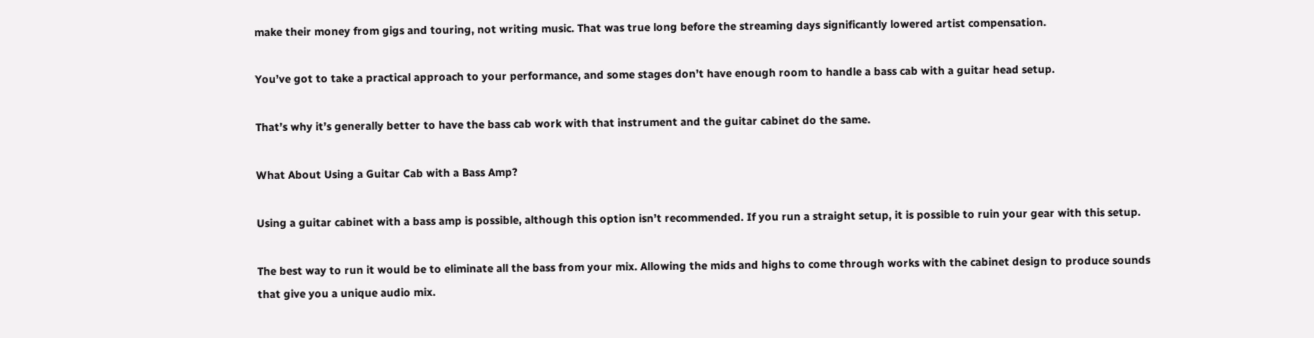make their money from gigs and touring, not writing music. That was true long before the streaming days significantly lowered artist compensation.

You’ve got to take a practical approach to your performance, and some stages don’t have enough room to handle a bass cab with a guitar head setup.

That’s why it’s generally better to have the bass cab work with that instrument and the guitar cabinet do the same.

What About Using a Guitar Cab with a Bass Amp?

Using a guitar cabinet with a bass amp is possible, although this option isn’t recommended. If you run a straight setup, it is possible to ruin your gear with this setup.

The best way to run it would be to eliminate all the bass from your mix. Allowing the mids and highs to come through works with the cabinet design to produce sounds that give you a unique audio mix.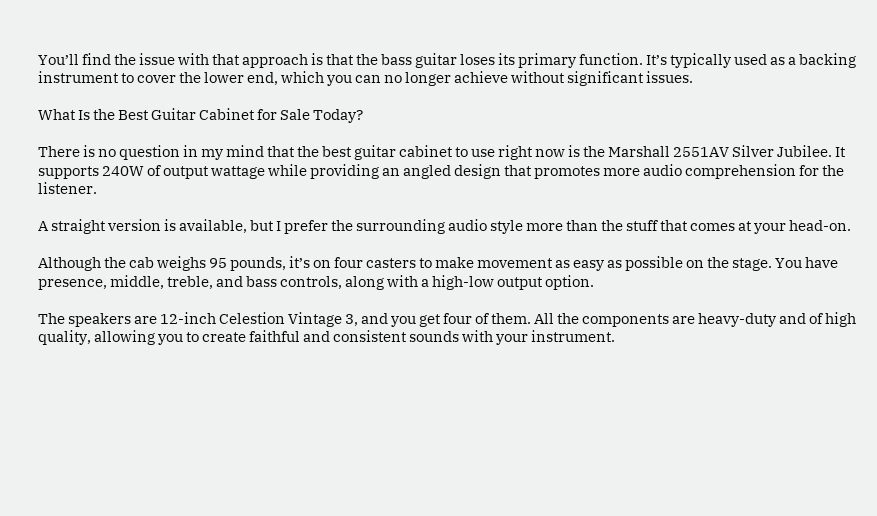You’ll find the issue with that approach is that the bass guitar loses its primary function. It’s typically used as a backing instrument to cover the lower end, which you can no longer achieve without significant issues.

What Is the Best Guitar Cabinet for Sale Today?

There is no question in my mind that the best guitar cabinet to use right now is the Marshall 2551AV Silver Jubilee. It supports 240W of output wattage while providing an angled design that promotes more audio comprehension for the listener.

A straight version is available, but I prefer the surrounding audio style more than the stuff that comes at your head-on.

Although the cab weighs 95 pounds, it’s on four casters to make movement as easy as possible on the stage. You have presence, middle, treble, and bass controls, along with a high-low output option.

The speakers are 12-inch Celestion Vintage 3, and you get four of them. All the components are heavy-duty and of high quality, allowing you to create faithful and consistent sounds with your instrument.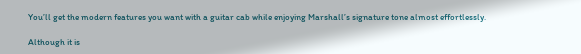You’ll get the modern features you want with a guitar cab while enjoying Marshall’s signature tone almost effortlessly.

Although it is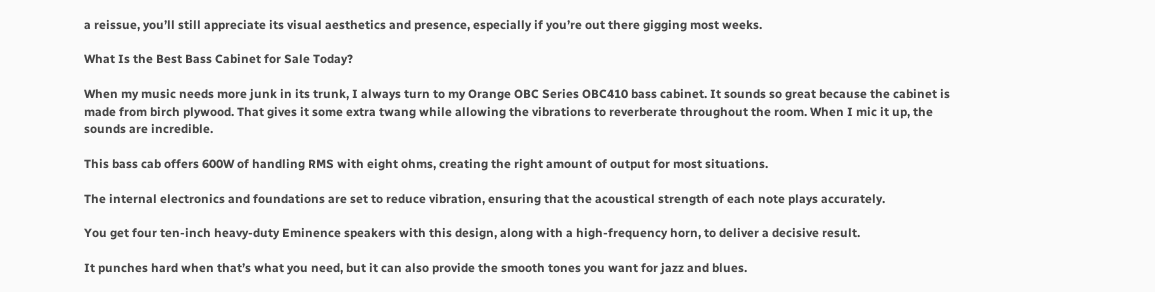a reissue, you’ll still appreciate its visual aesthetics and presence, especially if you’re out there gigging most weeks.

What Is the Best Bass Cabinet for Sale Today?

When my music needs more junk in its trunk, I always turn to my Orange OBC Series OBC410 bass cabinet. It sounds so great because the cabinet is made from birch plywood. That gives it some extra twang while allowing the vibrations to reverberate throughout the room. When I mic it up, the sounds are incredible.

This bass cab offers 600W of handling RMS with eight ohms, creating the right amount of output for most situations.

The internal electronics and foundations are set to reduce vibration, ensuring that the acoustical strength of each note plays accurately.

You get four ten-inch heavy-duty Eminence speakers with this design, along with a high-frequency horn, to deliver a decisive result.

It punches hard when that’s what you need, but it can also provide the smooth tones you want for jazz and blues.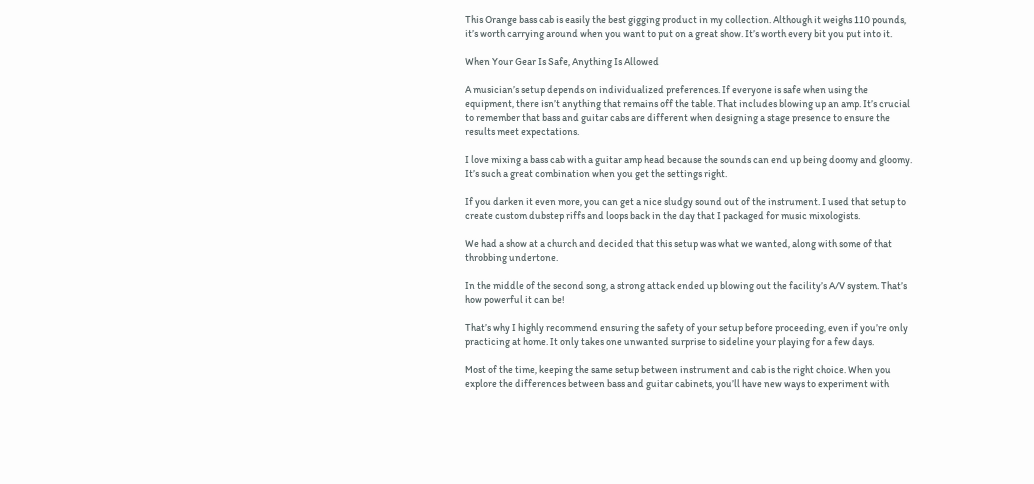This Orange bass cab is easily the best gigging product in my collection. Although it weighs 110 pounds, it’s worth carrying around when you want to put on a great show. It’s worth every bit you put into it.

When Your Gear Is Safe, Anything Is Allowed

A musician’s setup depends on individualized preferences. If everyone is safe when using the equipment, there isn’t anything that remains off the table. That includes blowing up an amp. It’s crucial to remember that bass and guitar cabs are different when designing a stage presence to ensure the results meet expectations.

I love mixing a bass cab with a guitar amp head because the sounds can end up being doomy and gloomy. It’s such a great combination when you get the settings right.

If you darken it even more, you can get a nice sludgy sound out of the instrument. I used that setup to create custom dubstep riffs and loops back in the day that I packaged for music mixologists.

We had a show at a church and decided that this setup was what we wanted, along with some of that throbbing undertone.

In the middle of the second song, a strong attack ended up blowing out the facility’s A/V system. That’s how powerful it can be!

That’s why I highly recommend ensuring the safety of your setup before proceeding, even if you’re only practicing at home. It only takes one unwanted surprise to sideline your playing for a few days.

Most of the time, keeping the same setup between instrument and cab is the right choice. When you explore the differences between bass and guitar cabinets, you’ll have new ways to experiment with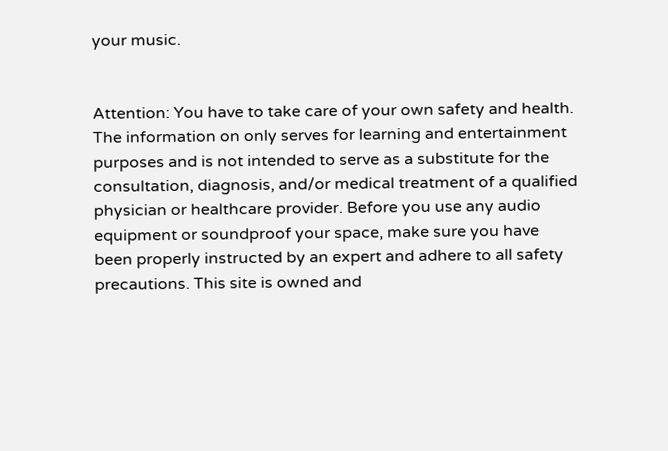your music.


Attention: You have to take care of your own safety and health. The information on only serves for learning and entertainment purposes and is not intended to serve as a substitute for the consultation, diagnosis, and/or medical treatment of a qualified physician or healthcare provider. Before you use any audio equipment or soundproof your space, make sure you have been properly instructed by an expert and adhere to all safety precautions. This site is owned and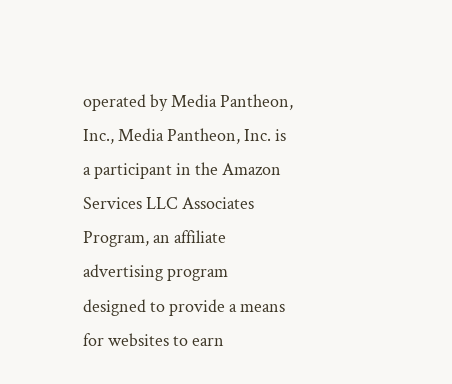operated by Media Pantheon, Inc., Media Pantheon, Inc. is a participant in the Amazon Services LLC Associates Program, an affiliate advertising program designed to provide a means for websites to earn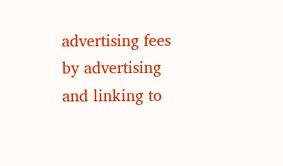advertising fees by advertising and linking to